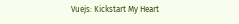Vuejs: Kickstart My Heart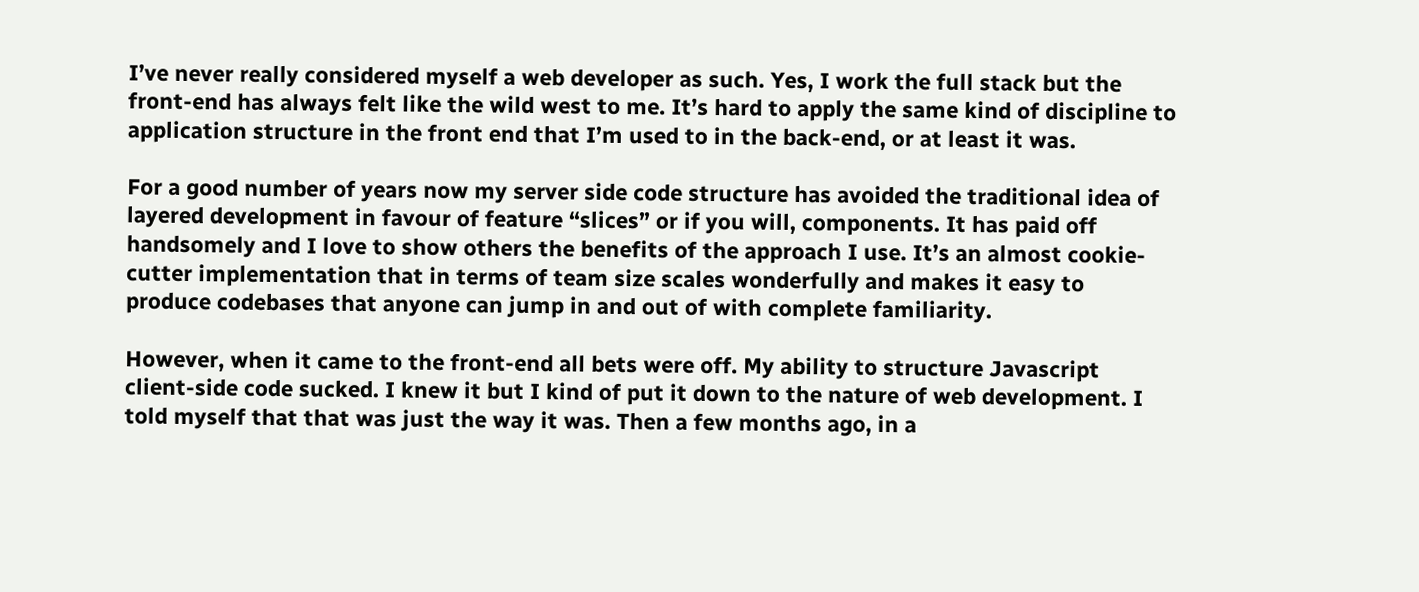I’ve never really considered myself a web developer as such. Yes, I work the full stack but the front-end has always felt like the wild west to me. It’s hard to apply the same kind of discipline to application structure in the front end that I’m used to in the back-end, or at least it was.

For a good number of years now my server side code structure has avoided the traditional idea of layered development in favour of feature “slices” or if you will, components. It has paid off handsomely and I love to show others the benefits of the approach I use. It’s an almost cookie-cutter implementation that in terms of team size scales wonderfully and makes it easy to produce codebases that anyone can jump in and out of with complete familiarity.

However, when it came to the front-end all bets were off. My ability to structure Javascript client-side code sucked. I knew it but I kind of put it down to the nature of web development. I told myself that that was just the way it was. Then a few months ago, in a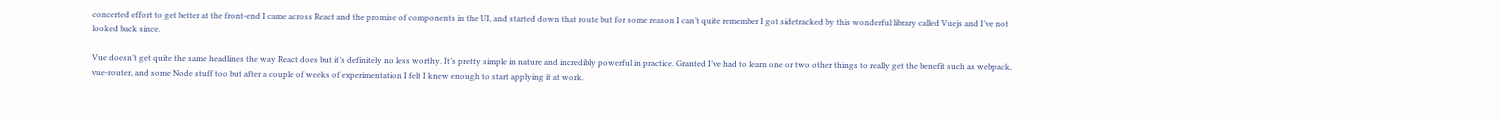concerted effort to get better at the front-end I came across React and the promise of components in the UI, and started down that route but for some reason I can’t quite remember I got sidetracked by this wonderful library called Vuejs and I’ve not looked back since.

Vue doesn’t get quite the same headlines the way React does but it’s definitely no less worthy. It’s pretty simple in nature and incredibly powerful in practice. Granted I’ve had to learn one or two other things to really get the benefit such as webpack, vue-router, and some Node stuff too but after a couple of weeks of experimentation I felt I knew enough to start applying it at work.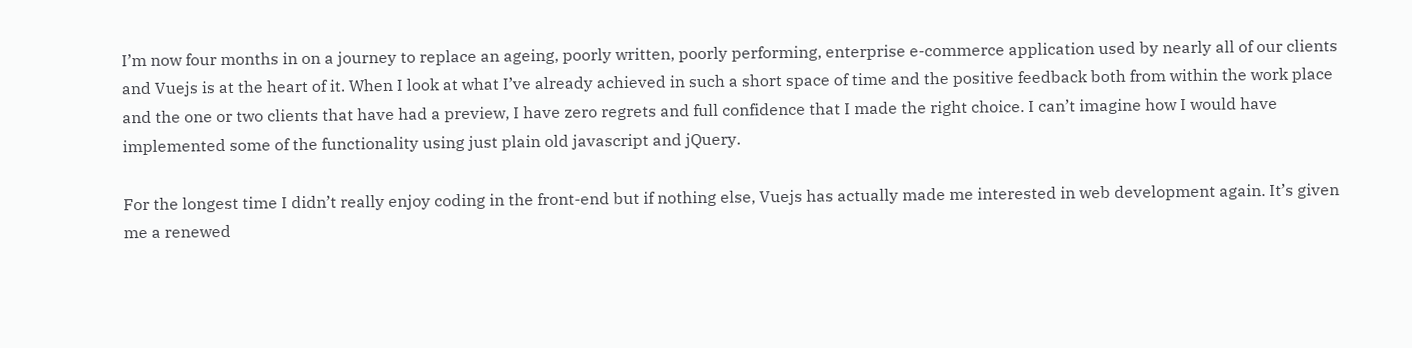I’m now four months in on a journey to replace an ageing, poorly written, poorly performing, enterprise e-commerce application used by nearly all of our clients and Vuejs is at the heart of it. When I look at what I’ve already achieved in such a short space of time and the positive feedback both from within the work place and the one or two clients that have had a preview, I have zero regrets and full confidence that I made the right choice. I can’t imagine how I would have implemented some of the functionality using just plain old javascript and jQuery.

For the longest time I didn’t really enjoy coding in the front-end but if nothing else, Vuejs has actually made me interested in web development again. It’s given me a renewed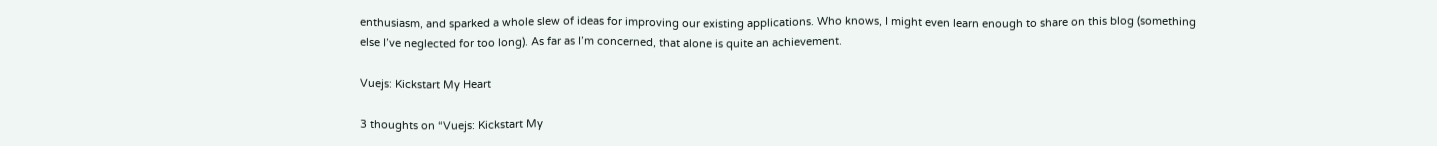enthusiasm, and sparked a whole slew of ideas for improving our existing applications. Who knows, I might even learn enough to share on this blog (something else I’ve neglected for too long). As far as I’m concerned, that alone is quite an achievement.

Vuejs: Kickstart My Heart

3 thoughts on “Vuejs: Kickstart My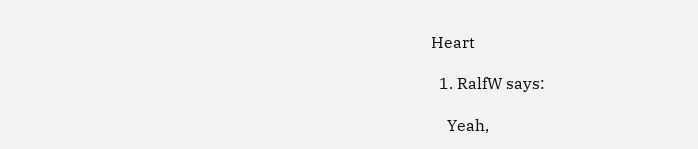Heart

  1. RalfW says:

    Yeah,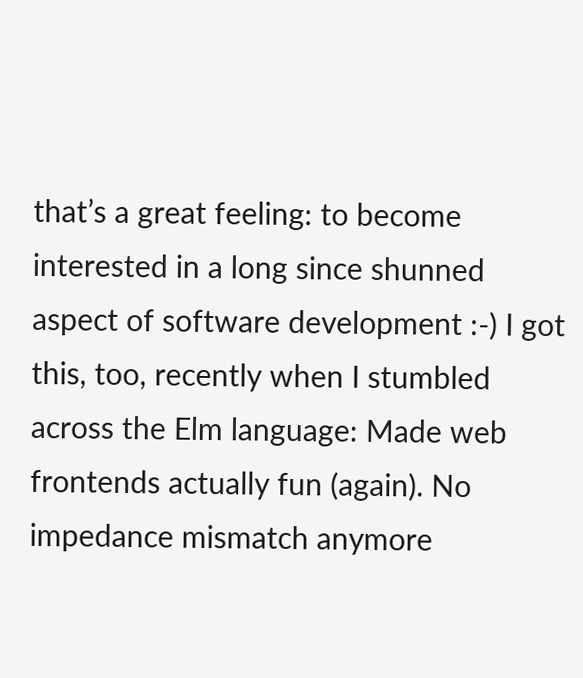that’s a great feeling: to become interested in a long since shunned aspect of software development :-) I got this, too, recently when I stumbled across the Elm language: Made web frontends actually fun (again). No impedance mismatch anymore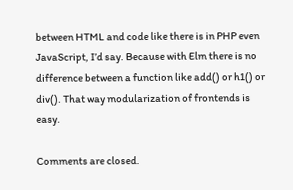between HTML and code like there is in PHP even JavaScript, I’d say. Because with Elm there is no difference between a function like add() or h1() or div(). That way modularization of frontends is easy.

Comments are closed.